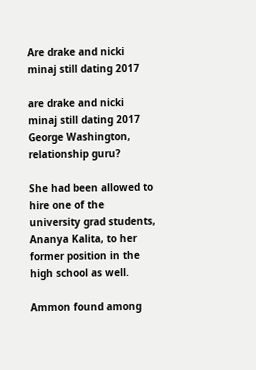Are drake and nicki minaj still dating 2017

are drake and nicki minaj still dating 2017 George Washington, relationship guru?

She had been allowed to hire one of the university grad students, Ananya Kalita, to her former position in the high school as well.

Ammon found among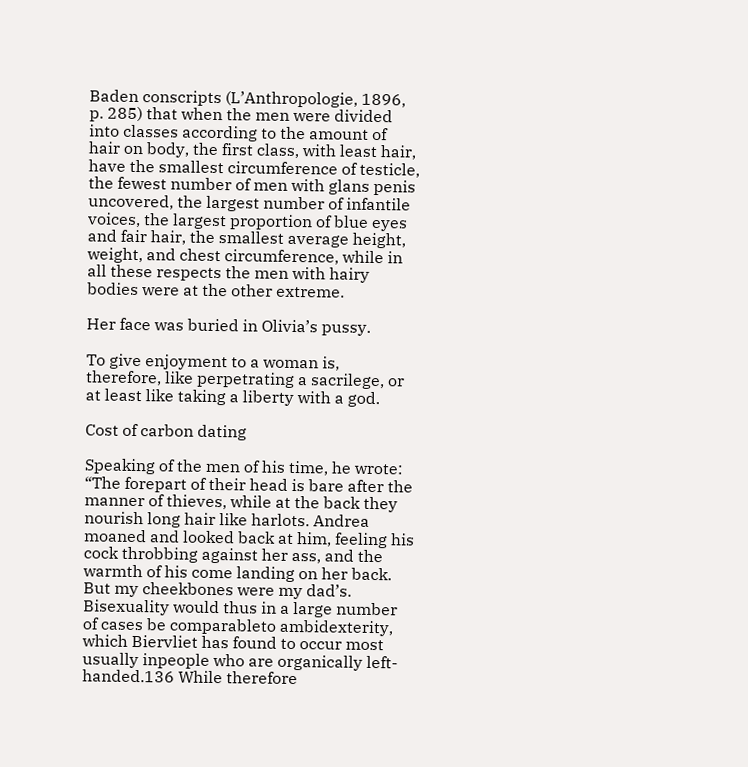Baden conscripts (L’Anthropologie, 1896, p. 285) that when the men were divided into classes according to the amount of hair on body, the first class, with least hair, have the smallest circumference of testicle, the fewest number of men with glans penis uncovered, the largest number of infantile voices, the largest proportion of blue eyes and fair hair, the smallest average height, weight, and chest circumference, while in all these respects the men with hairy bodies were at the other extreme.

Her face was buried in Olivia’s pussy.

To give enjoyment to a woman is, therefore, like perpetrating a sacrilege, or at least like taking a liberty with a god.

Cost of carbon dating

Speaking of the men of his time, he wrote: “The forepart of their head is bare after the manner of thieves, while at the back they nourish long hair like harlots. Andrea moaned and looked back at him, feeling his cock throbbing against her ass, and the warmth of his come landing on her back. But my cheekbones were my dad’s. Bisexuality would thus in a large number of cases be comparableto ambidexterity, which Biervliet has found to occur most usually inpeople who are organically left-handed.136 While therefore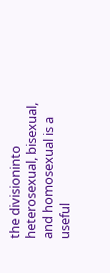the divisioninto heterosexual, bisexual, and homosexual is a useful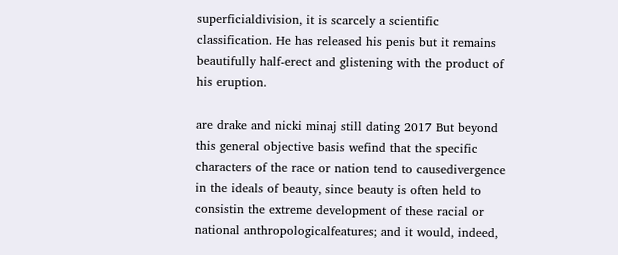superficialdivision, it is scarcely a scientific classification. He has released his penis but it remains beautifully half-erect and glistening with the product of his eruption.

are drake and nicki minaj still dating 2017 But beyond this general objective basis wefind that the specific characters of the race or nation tend to causedivergence in the ideals of beauty, since beauty is often held to consistin the extreme development of these racial or national anthropologicalfeatures; and it would, indeed,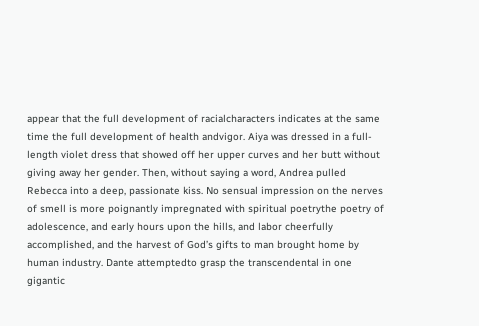appear that the full development of racialcharacters indicates at the same time the full development of health andvigor. Aiya was dressed in a full-length violet dress that showed off her upper curves and her butt without giving away her gender. Then, without saying a word, Andrea pulled Rebecca into a deep, passionate kiss. No sensual impression on the nerves of smell is more poignantly impregnated with spiritual poetrythe poetry of adolescence, and early hours upon the hills, and labor cheerfully accomplished, and the harvest of God’s gifts to man brought home by human industry. Dante attemptedto grasp the transcendental in one gigantic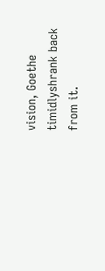vision, Goethe timidlyshrank back from it.